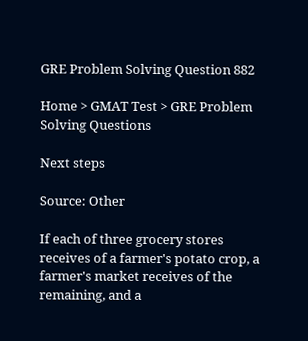GRE Problem Solving Question 882

Home > GMAT Test > GRE Problem Solving Questions

Next steps

Source: Other

If each of three grocery stores receives of a farmer's potato crop, a farmer's market receives of the remaining, and a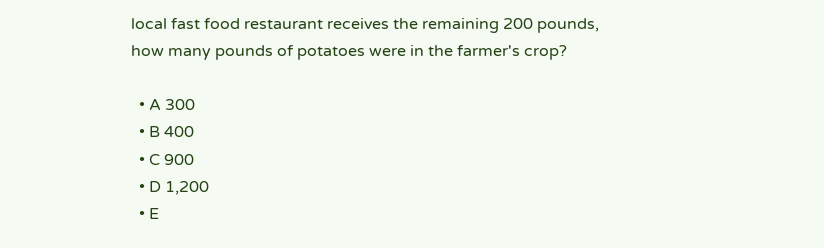local fast food restaurant receives the remaining 200 pounds, how many pounds of potatoes were in the farmer's crop?

  • A 300
  • B 400
  • C 900
  • D 1,200
  • E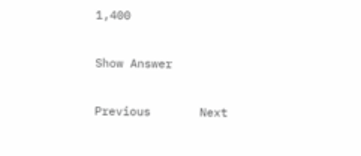1,400

Show Answer

Previous       Next